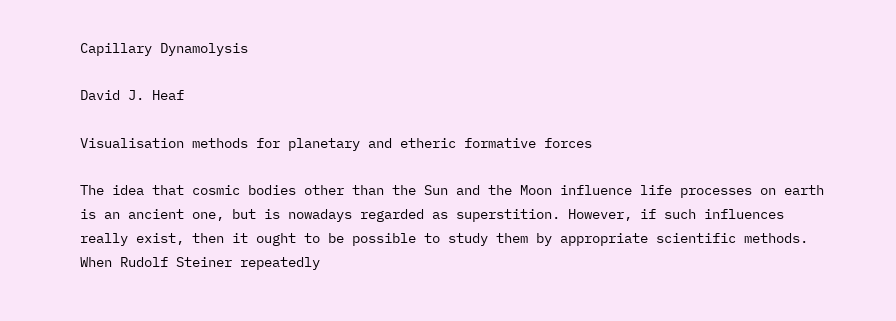Capillary Dynamolysis

David J. Heaf

Visualisation methods for planetary and etheric formative forces

The idea that cosmic bodies other than the Sun and the Moon influence life processes on earth is an ancient one, but is nowadays regarded as superstition. However, if such influences really exist, then it ought to be possible to study them by appropriate scientific methods. When Rudolf Steiner repeatedly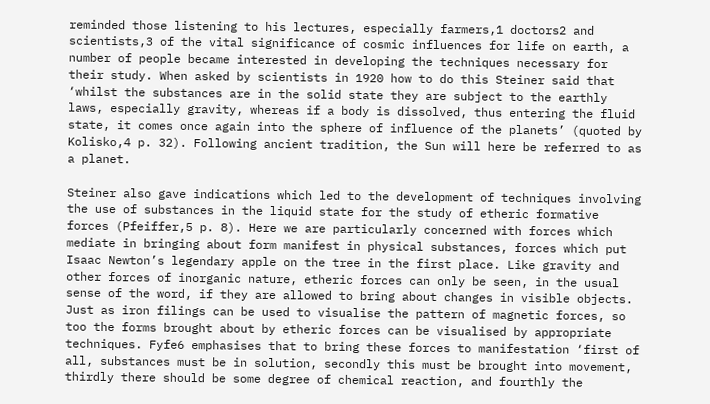reminded those listening to his lectures, especially farmers,1 doctors2 and scientists,3 of the vital significance of cosmic influences for life on earth, a number of people became interested in developing the techniques necessary for their study. When asked by scientists in 1920 how to do this Steiner said that ‘whilst the substances are in the solid state they are subject to the earthly laws, especially gravity, whereas if a body is dissolved, thus entering the fluid state, it comes once again into the sphere of influence of the planets’ (quoted by Kolisko,4 p. 32). Following ancient tradition, the Sun will here be referred to as a planet.

Steiner also gave indications which led to the development of techniques involving the use of substances in the liquid state for the study of etheric formative forces (Pfeiffer,5 p. 8). Here we are particularly concerned with forces which mediate in bringing about form manifest in physical substances, forces which put Isaac Newton’s legendary apple on the tree in the first place. Like gravity and other forces of inorganic nature, etheric forces can only be seen, in the usual sense of the word, if they are allowed to bring about changes in visible objects. Just as iron filings can be used to visualise the pattern of magnetic forces, so too the forms brought about by etheric forces can be visualised by appropriate techniques. Fyfe6 emphasises that to bring these forces to manifestation ‘first of all, substances must be in solution, secondly this must be brought into movement, thirdly there should be some degree of chemical reaction, and fourthly the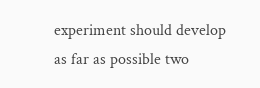experiment should develop as far as possible two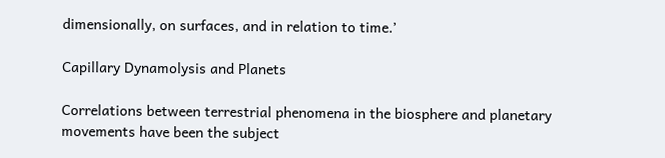dimensionally, on surfaces, and in relation to time.’

Capillary Dynamolysis and Planets

Correlations between terrestrial phenomena in the biosphere and planetary movements have been the subject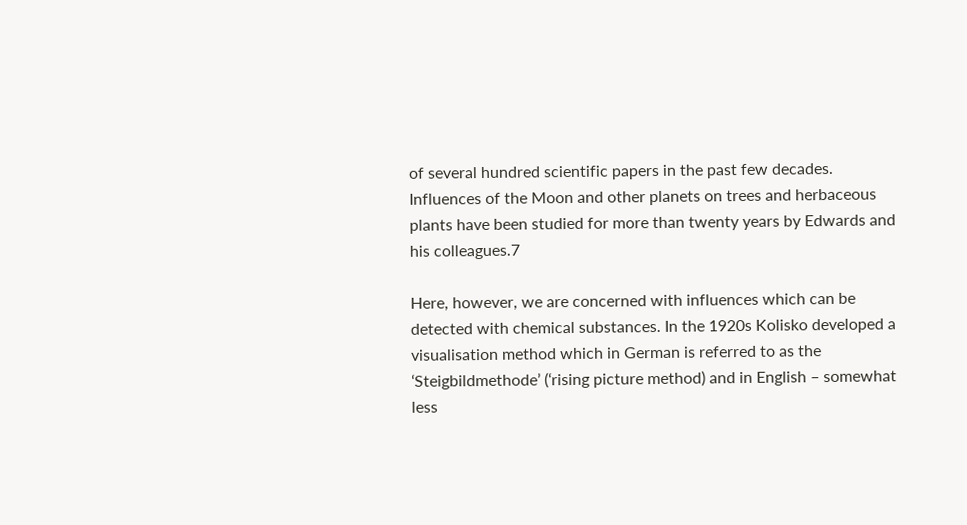of several hundred scientific papers in the past few decades. Influences of the Moon and other planets on trees and herbaceous plants have been studied for more than twenty years by Edwards and his colleagues.7

Here, however, we are concerned with influences which can be detected with chemical substances. In the 1920s Kolisko developed a visualisation method which in German is referred to as the ‘Steigbildmethode’ (‘rising picture method) and in English – somewhat less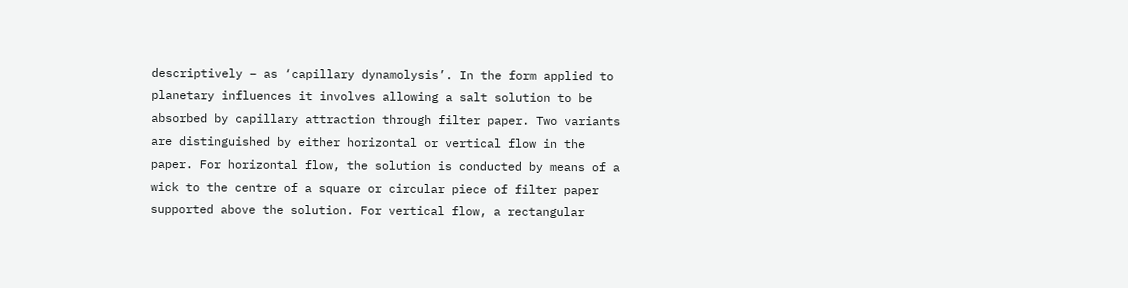descriptively – as ‘capillary dynamolysis’. In the form applied to planetary influences it involves allowing a salt solution to be absorbed by capillary attraction through filter paper. Two variants are distinguished by either horizontal or vertical flow in the paper. For horizontal flow, the solution is conducted by means of a wick to the centre of a square or circular piece of filter paper supported above the solution. For vertical flow, a rectangular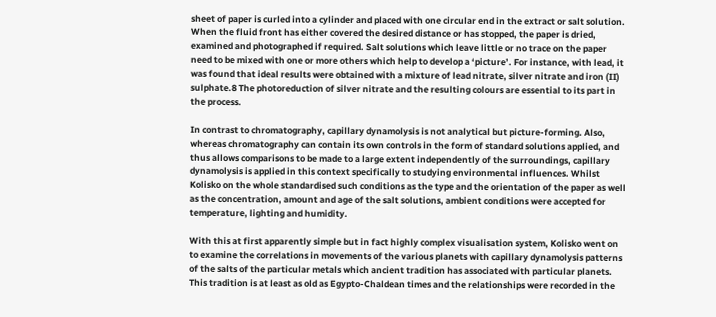sheet of paper is curled into a cylinder and placed with one circular end in the extract or salt solution. When the fluid front has either covered the desired distance or has stopped, the paper is dried, examined and photographed if required. Salt solutions which leave little or no trace on the paper need to be mixed with one or more others which help to develop a ‘picture’. For instance, with lead, it was found that ideal results were obtained with a mixture of lead nitrate, silver nitrate and iron (II) sulphate.8 The photoreduction of silver nitrate and the resulting colours are essential to its part in the process.

In contrast to chromatography, capillary dynamolysis is not analytical but picture-forming. Also, whereas chromatography can contain its own controls in the form of standard solutions applied, and thus allows comparisons to be made to a large extent independently of the surroundings, capillary dynamolysis is applied in this context specifically to studying environmental influences. Whilst Kolisko on the whole standardised such conditions as the type and the orientation of the paper as well as the concentration, amount and age of the salt solutions, ambient conditions were accepted for temperature, lighting and humidity.

With this at first apparently simple but in fact highly complex visualisation system, Kolisko went on to examine the correlations in movements of the various planets with capillary dynamolysis patterns of the salts of the particular metals which ancient tradition has associated with particular planets. This tradition is at least as old as Egypto-Chaldean times and the relationships were recorded in the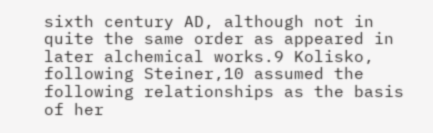sixth century AD, although not in quite the same order as appeared in later alchemical works.9 Kolisko, following Steiner,10 assumed the following relationships as the basis of her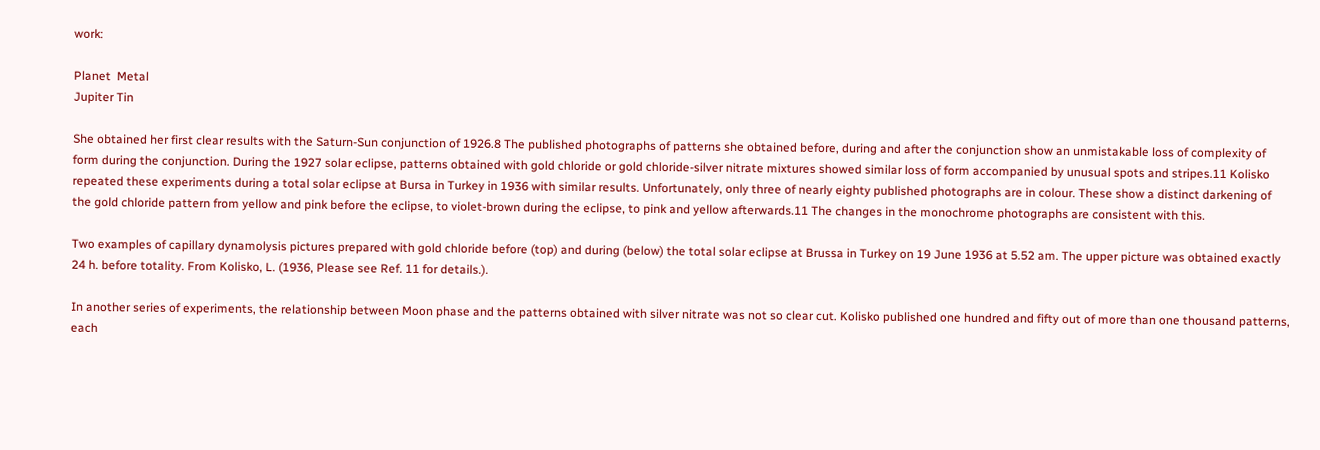work:

Planet  Metal
Jupiter Tin

She obtained her first clear results with the Saturn-Sun conjunction of 1926.8 The published photographs of patterns she obtained before, during and after the conjunction show an unmistakable loss of complexity of form during the conjunction. During the 1927 solar eclipse, patterns obtained with gold chloride or gold chloride-silver nitrate mixtures showed similar loss of form accompanied by unusual spots and stripes.11 Kolisko repeated these experiments during a total solar eclipse at Bursa in Turkey in 1936 with similar results. Unfortunately, only three of nearly eighty published photographs are in colour. These show a distinct darkening of the gold chloride pattern from yellow and pink before the eclipse, to violet-brown during the eclipse, to pink and yellow afterwards.11 The changes in the monochrome photographs are consistent with this.

Two examples of capillary dynamolysis pictures prepared with gold chloride before (top) and during (below) the total solar eclipse at Brussa in Turkey on 19 June 1936 at 5.52 am. The upper picture was obtained exactly 24 h. before totality. From Kolisko, L. (1936, Please see Ref. 11 for details.).

In another series of experiments, the relationship between Moon phase and the patterns obtained with silver nitrate was not so clear cut. Kolisko published one hundred and fifty out of more than one thousand patterns, each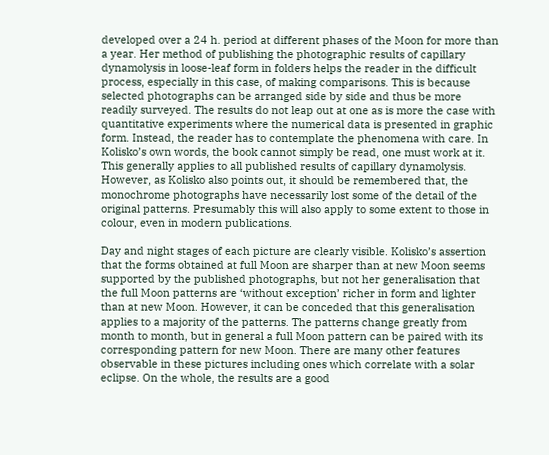developed over a 24 h. period at different phases of the Moon for more than a year. Her method of publishing the photographic results of capillary dynamolysis in loose-leaf form in folders helps the reader in the difficult process, especially in this case, of making comparisons. This is because selected photographs can be arranged side by side and thus be more readily surveyed. The results do not leap out at one as is more the case with quantitative experiments where the numerical data is presented in graphic form. Instead, the reader has to contemplate the phenomena with care. In Kolisko’s own words, the book cannot simply be read, one must work at it. This generally applies to all published results of capillary dynamolysis. However, as Kolisko also points out, it should be remembered that, the monochrome photographs have necessarily lost some of the detail of the original patterns. Presumably this will also apply to some extent to those in colour, even in modern publications.

Day and night stages of each picture are clearly visible. Kolisko’s assertion that the forms obtained at full Moon are sharper than at new Moon seems supported by the published photographs, but not her generalisation that the full Moon patterns are ‘without exception’ richer in form and lighter than at new Moon. However, it can be conceded that this generalisation applies to a majority of the patterns. The patterns change greatly from month to month, but in general a full Moon pattern can be paired with its corresponding pattern for new Moon. There are many other features observable in these pictures including ones which correlate with a solar eclipse. On the whole, the results are a good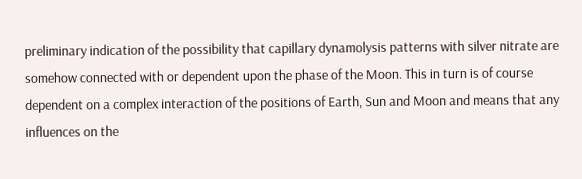preliminary indication of the possibility that capillary dynamolysis patterns with silver nitrate are somehow connected with or dependent upon the phase of the Moon. This in turn is of course dependent on a complex interaction of the positions of Earth, Sun and Moon and means that any influences on the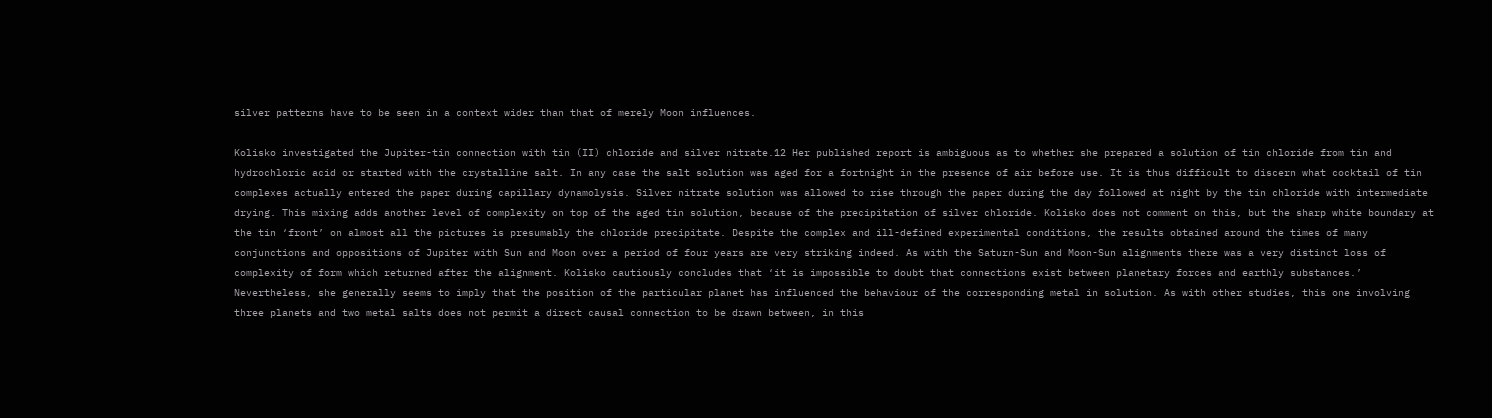silver patterns have to be seen in a context wider than that of merely Moon influences.

Kolisko investigated the Jupiter-tin connection with tin (II) chloride and silver nitrate.12 Her published report is ambiguous as to whether she prepared a solution of tin chloride from tin and hydrochloric acid or started with the crystalline salt. In any case the salt solution was aged for a fortnight in the presence of air before use. It is thus difficult to discern what cocktail of tin complexes actually entered the paper during capillary dynamolysis. Silver nitrate solution was allowed to rise through the paper during the day followed at night by the tin chloride with intermediate drying. This mixing adds another level of complexity on top of the aged tin solution, because of the precipitation of silver chloride. Kolisko does not comment on this, but the sharp white boundary at the tin ‘front’ on almost all the pictures is presumably the chloride precipitate. Despite the complex and ill-defined experimental conditions, the results obtained around the times of many conjunctions and oppositions of Jupiter with Sun and Moon over a period of four years are very striking indeed. As with the Saturn-Sun and Moon-Sun alignments there was a very distinct loss of complexity of form which returned after the alignment. Kolisko cautiously concludes that ‘it is impossible to doubt that connections exist between planetary forces and earthly substances.’ Nevertheless, she generally seems to imply that the position of the particular planet has influenced the behaviour of the corresponding metal in solution. As with other studies, this one involving three planets and two metal salts does not permit a direct causal connection to be drawn between, in this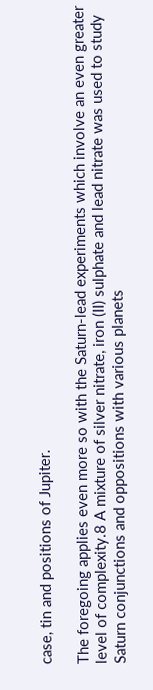case, tin and positions of Jupiter.

The foregoing applies even more so with the Saturn-lead experiments which involve an even greater level of complexity.8 A mixture of silver nitrate, iron (II) sulphate and lead nitrate was used to study Saturn conjunctions and oppositions with various planets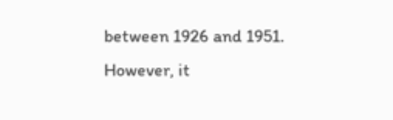between 1926 and 1951. However, it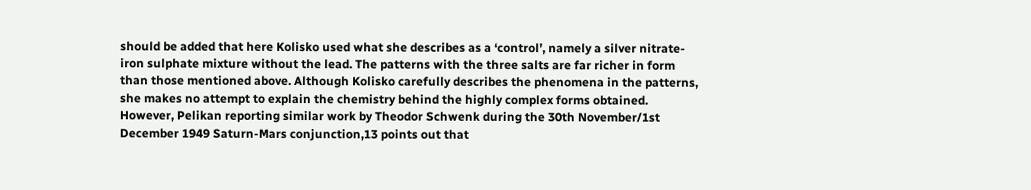should be added that here Kolisko used what she describes as a ‘control’, namely a silver nitrate-iron sulphate mixture without the lead. The patterns with the three salts are far richer in form than those mentioned above. Although Kolisko carefully describes the phenomena in the patterns, she makes no attempt to explain the chemistry behind the highly complex forms obtained. However, Pelikan reporting similar work by Theodor Schwenk during the 30th November/1st December 1949 Saturn-Mars conjunction,13 points out that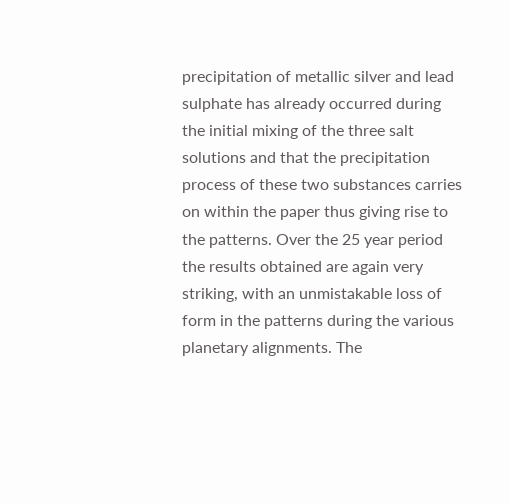precipitation of metallic silver and lead sulphate has already occurred during the initial mixing of the three salt solutions and that the precipitation process of these two substances carries on within the paper thus giving rise to the patterns. Over the 25 year period the results obtained are again very striking, with an unmistakable loss of form in the patterns during the various planetary alignments. The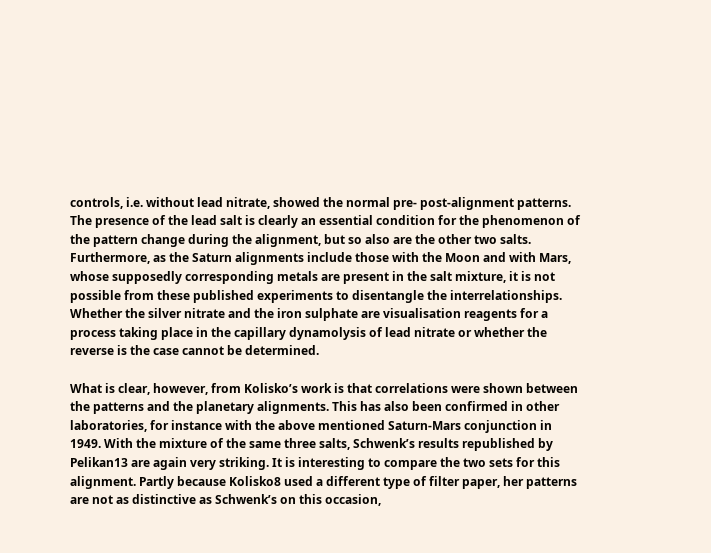controls, i.e. without lead nitrate, showed the normal pre- post-alignment patterns. The presence of the lead salt is clearly an essential condition for the phenomenon of the pattern change during the alignment, but so also are the other two salts. Furthermore, as the Saturn alignments include those with the Moon and with Mars, whose supposedly corresponding metals are present in the salt mixture, it is not possible from these published experiments to disentangle the interrelationships. Whether the silver nitrate and the iron sulphate are visualisation reagents for a process taking place in the capillary dynamolysis of lead nitrate or whether the reverse is the case cannot be determined.

What is clear, however, from Kolisko’s work is that correlations were shown between the patterns and the planetary alignments. This has also been confirmed in other laboratories, for instance with the above mentioned Saturn-Mars conjunction in 1949. With the mixture of the same three salts, Schwenk’s results republished by Pelikan13 are again very striking. It is interesting to compare the two sets for this alignment. Partly because Kolisko8 used a different type of filter paper, her patterns are not as distinctive as Schwenk’s on this occasion,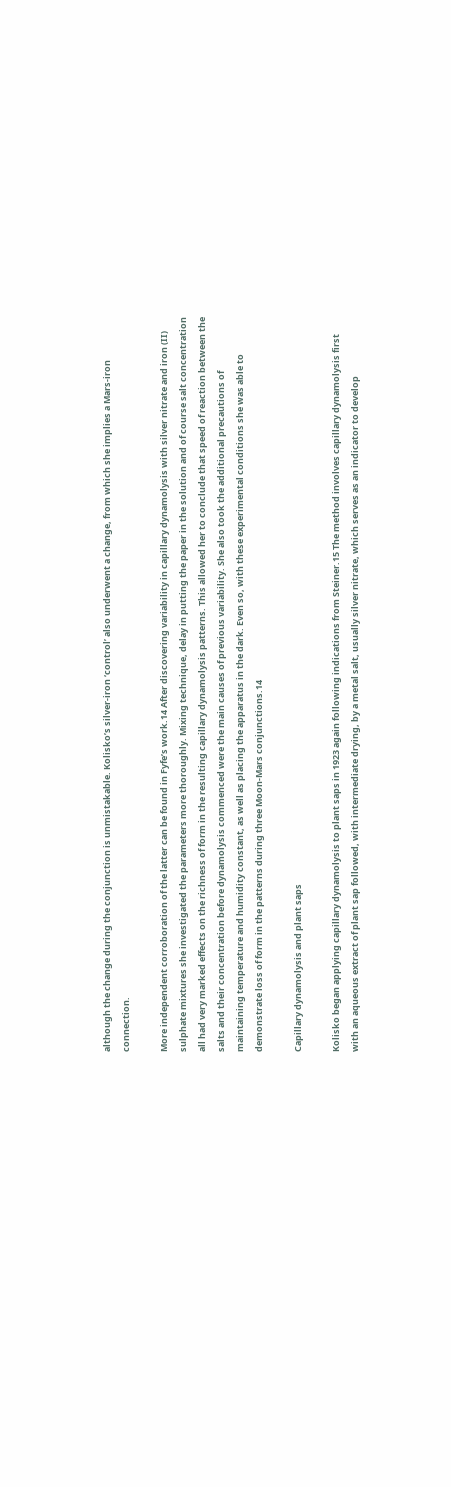although the change during the conjunction is unmistakable. Kolisko’s silver-iron ‘control’ also underwent a change, from which she implies a Mars-iron connection.

More independent corroboration of the latter can be found in Fyfe’s work.14 After discovering variability in capillary dynamolysis with silver nitrate and iron (II) sulphate mixtures she investigated the parameters more thoroughly. Mixing technique, delay in putting the paper in the solution and of course salt concentration all had very marked effects on the richness of form in the resulting capillary dynamolysis patterns. This allowed her to conclude that speed of reaction between the salts and their concentration before dynamolysis commenced were the main causes of previous variability. She also took the additional precautions of maintaining temperature and humidity constant, as well as placing the apparatus in the dark. Even so, with these experimental conditions she was able to demonstrate loss of form in the patterns during three Moon-Mars conjunctions.14

Capillary dynamolysis and plant saps

Kolisko began applying capillary dynamolysis to plant saps in 1923 again following indications from Steiner.15 The method involves capillary dynamolysis first with an aqueous extract of plant sap followed, with intermediate drying, by a metal salt, usually silver nitrate, which serves as an indicator to develop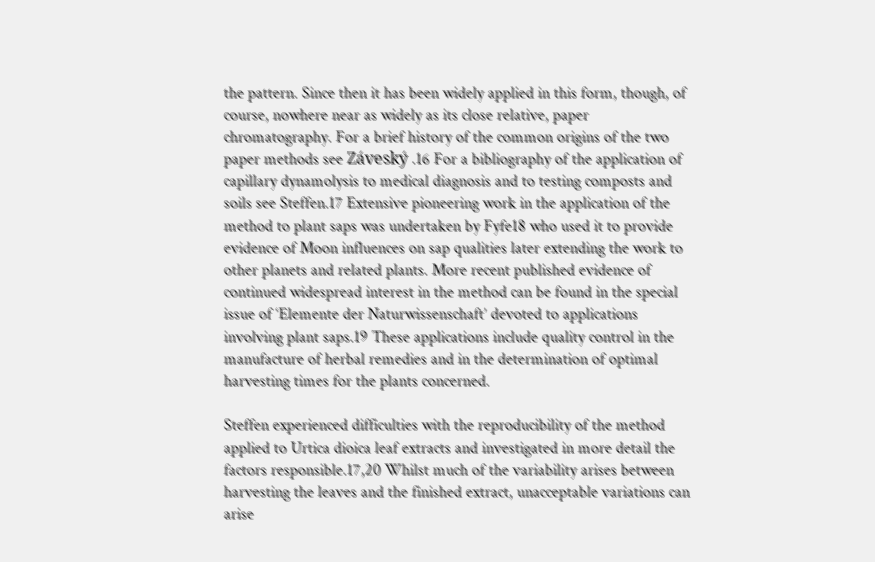the pattern. Since then it has been widely applied in this form, though, of course, nowhere near as widely as its close relative, paper chromatography. For a brief history of the common origins of the two paper methods see Záveský .16 For a bibliography of the application of capillary dynamolysis to medical diagnosis and to testing composts and soils see Steffen.17 Extensive pioneering work in the application of the method to plant saps was undertaken by Fyfe18 who used it to provide evidence of Moon influences on sap qualities later extending the work to other planets and related plants. More recent published evidence of continued widespread interest in the method can be found in the special issue of ‘Elemente der Naturwissenschaft’ devoted to applications involving plant saps.19 These applications include quality control in the manufacture of herbal remedies and in the determination of optimal harvesting times for the plants concerned.

Steffen experienced difficulties with the reproducibility of the method applied to Urtica dioica leaf extracts and investigated in more detail the factors responsible.17,20 Whilst much of the variability arises between harvesting the leaves and the finished extract, unacceptable variations can arise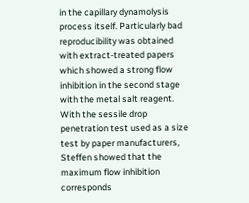in the capillary dynamolysis process itself. Particularly bad reproducibility was obtained with extract-treated papers which showed a strong flow inhibition in the second stage with the metal salt reagent. With the sessile drop penetration test used as a size test by paper manufacturers, Steffen showed that the maximum flow inhibition corresponds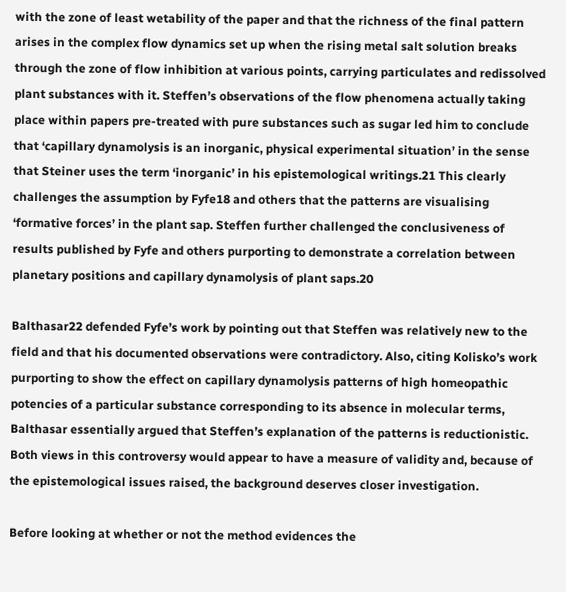with the zone of least wetability of the paper and that the richness of the final pattern arises in the complex flow dynamics set up when the rising metal salt solution breaks through the zone of flow inhibition at various points, carrying particulates and redissolved plant substances with it. Steffen’s observations of the flow phenomena actually taking place within papers pre-treated with pure substances such as sugar led him to conclude that ‘capillary dynamolysis is an inorganic, physical experimental situation’ in the sense that Steiner uses the term ‘inorganic’ in his epistemological writings.21 This clearly challenges the assumption by Fyfe18 and others that the patterns are visualising ‘formative forces’ in the plant sap. Steffen further challenged the conclusiveness of results published by Fyfe and others purporting to demonstrate a correlation between planetary positions and capillary dynamolysis of plant saps.20

Balthasar22 defended Fyfe’s work by pointing out that Steffen was relatively new to the field and that his documented observations were contradictory. Also, citing Kolisko’s work purporting to show the effect on capillary dynamolysis patterns of high homeopathic potencies of a particular substance corresponding to its absence in molecular terms, Balthasar essentially argued that Steffen’s explanation of the patterns is reductionistic. Both views in this controversy would appear to have a measure of validity and, because of the epistemological issues raised, the background deserves closer investigation.

Before looking at whether or not the method evidences the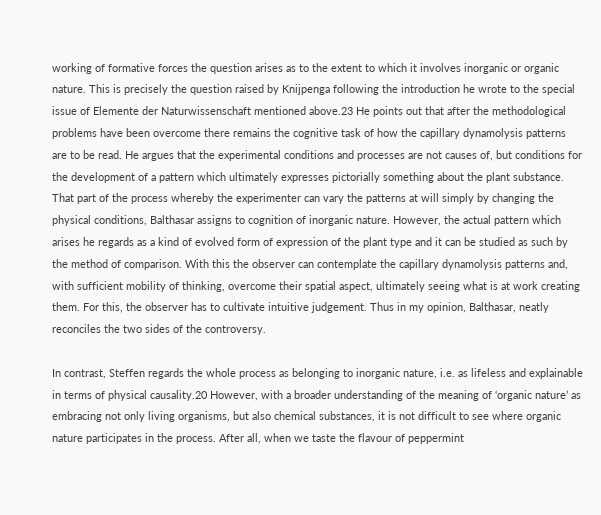working of formative forces the question arises as to the extent to which it involves inorganic or organic nature. This is precisely the question raised by Knijpenga following the introduction he wrote to the special issue of Elemente der Naturwissenschaft mentioned above.23 He points out that after the methodological problems have been overcome there remains the cognitive task of how the capillary dynamolysis patterns are to be read. He argues that the experimental conditions and processes are not causes of, but conditions for the development of a pattern which ultimately expresses pictorially something about the plant substance. That part of the process whereby the experimenter can vary the patterns at will simply by changing the physical conditions, Balthasar assigns to cognition of inorganic nature. However, the actual pattern which arises he regards as a kind of evolved form of expression of the plant type and it can be studied as such by the method of comparison. With this the observer can contemplate the capillary dynamolysis patterns and, with sufficient mobility of thinking, overcome their spatial aspect, ultimately seeing what is at work creating them. For this, the observer has to cultivate intuitive judgement. Thus in my opinion, Balthasar, neatly reconciles the two sides of the controversy.

In contrast, Steffen regards the whole process as belonging to inorganic nature, i.e. as lifeless and explainable in terms of physical causality.20 However, with a broader understanding of the meaning of ‘organic nature’ as embracing not only living organisms, but also chemical substances, it is not difficult to see where organic nature participates in the process. After all, when we taste the flavour of peppermint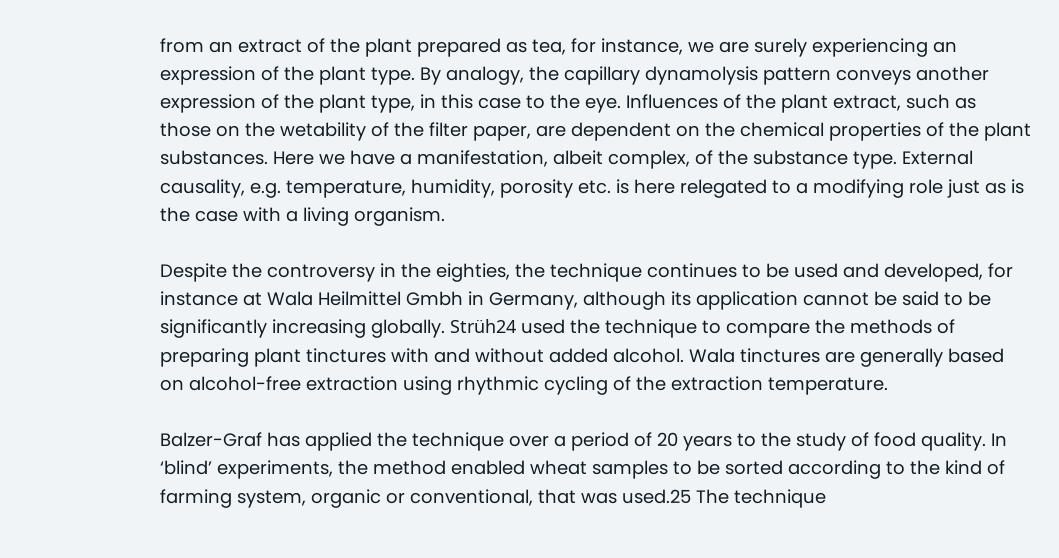from an extract of the plant prepared as tea, for instance, we are surely experiencing an expression of the plant type. By analogy, the capillary dynamolysis pattern conveys another expression of the plant type, in this case to the eye. Influences of the plant extract, such as those on the wetability of the filter paper, are dependent on the chemical properties of the plant substances. Here we have a manifestation, albeit complex, of the substance type. External causality, e.g. temperature, humidity, porosity etc. is here relegated to a modifying role just as is the case with a living organism.

Despite the controversy in the eighties, the technique continues to be used and developed, for instance at Wala Heilmittel Gmbh in Germany, although its application cannot be said to be significantly increasing globally. Strüh24 used the technique to compare the methods of preparing plant tinctures with and without added alcohol. Wala tinctures are generally based on alcohol-free extraction using rhythmic cycling of the extraction temperature.

Balzer-Graf has applied the technique over a period of 20 years to the study of food quality. In ‘blind’ experiments, the method enabled wheat samples to be sorted according to the kind of farming system, organic or conventional, that was used.25 The technique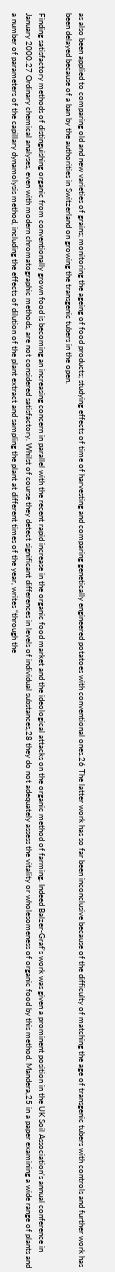as also been applied to comparing old and new varieties of grains; monitoring the ageing of food products; studying effects of time of harvesting and comparing genetically engineered potatoes with conventional ones.26 The latter work has so far been inconclusive because of the difficulty of matching the age of transgenic tubers with controls and further work has been delayed because of a ban by the authorities in Switzerland on growing the transgenic tubers in the open.

Finding satisfactory methods of distinguishing organic from conventionally grown food is becoming an increasing concern in parallel with the recent rapid increase in the organic food market and the ideological attacks on the organic method of farming. Indeed Balzer-Graf’s work was given a prominent position in the UK Soil Association’s annual conference in January 2000.27 Ordinary chemical analyses, even with modern chromatographic methods, are not considered satisfactory. Whilst of course they detect significant differences in levels of individual substances,28 they do not adequately assess the vitality or wholesomeness of organic food by this method. Mandera,25 in a paper examining a wide range of plants and a number of parameters of the capillary dynamolysis method, including the effects of dilution of the plant extract and sampling the plant at different times of the year, writes “through the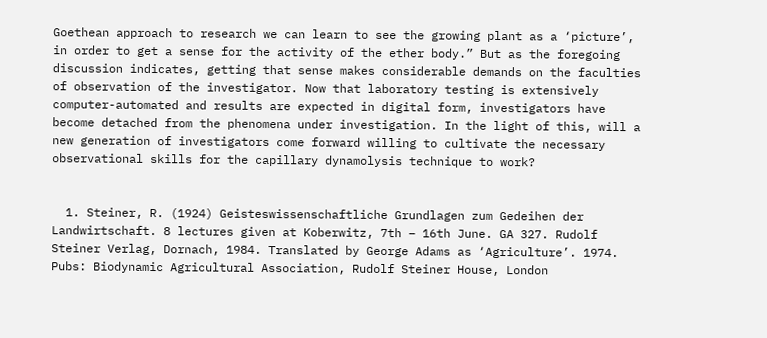Goethean approach to research we can learn to see the growing plant as a ‘picture’, in order to get a sense for the activity of the ether body.” But as the foregoing discussion indicates, getting that sense makes considerable demands on the faculties of observation of the investigator. Now that laboratory testing is extensively computer-automated and results are expected in digital form, investigators have become detached from the phenomena under investigation. In the light of this, will a new generation of investigators come forward willing to cultivate the necessary observational skills for the capillary dynamolysis technique to work?


  1. Steiner, R. (1924) Geisteswissenschaftliche Grundlagen zum Gedeihen der Landwirtschaft. 8 lectures given at Koberwitz, 7th – 16th June. GA 327. Rudolf Steiner Verlag, Dornach, 1984. Translated by George Adams as ‘Agriculture’. 1974. Pubs: Biodynamic Agricultural Association, Rudolf Steiner House, London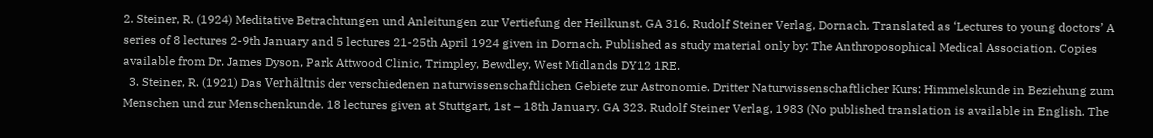2. Steiner, R. (1924) Meditative Betrachtungen und Anleitungen zur Vertiefung der Heilkunst. GA 316. Rudolf Steiner Verlag, Dornach. Translated as ‘Lectures to young doctors’ A series of 8 lectures 2-9th January and 5 lectures 21-25th April 1924 given in Dornach. Published as study material only by: The Anthroposophical Medical Association. Copies available from Dr. James Dyson, Park Attwood Clinic, Trimpley, Bewdley, West Midlands DY12 1RE.
  3. Steiner, R. (1921) Das Verhältnis der verschiedenen naturwissenschaftlichen Gebiete zur Astronomie. Dritter Naturwissenschaftlicher Kurs: Himmelskunde in Beziehung zum Menschen und zur Menschenkunde. 18 lectures given at Stuttgart, 1st – 18th January. GA 323. Rudolf Steiner Verlag, 1983 (No published translation is available in English. The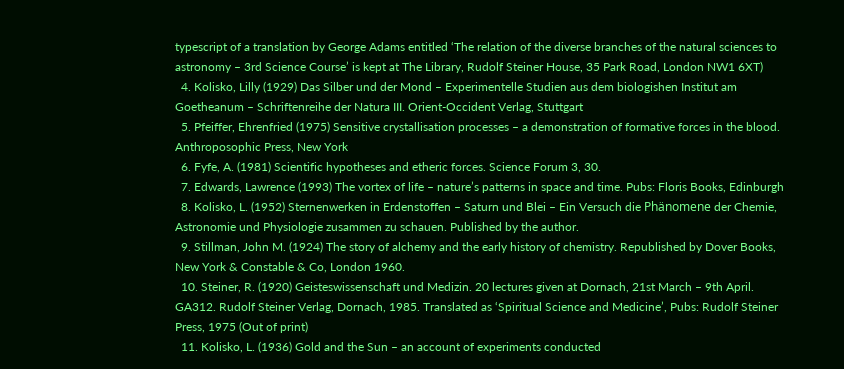typescript of a translation by George Adams entitled ‘The relation of the diverse branches of the natural sciences to astronomy – 3rd Science Course’ is kept at The Library, Rudolf Steiner House, 35 Park Road, London NW1 6XT)
  4. Kolisko, Lilly (1929) Das Silber und der Mond – Experimentelle Studien aus dem biologishen Institut am Goetheanum – Schriftenreihe der Natura III. Orient-Occident Verlag, Stuttgart
  5. Pfeiffer, Ehrenfried (1975) Sensitive crystallisation processes – a demonstration of formative forces in the blood. Anthroposophic Press, New York
  6. Fyfe, A. (1981) Scientific hypotheses and etheric forces. Science Forum 3, 30.
  7. Edwards, Lawrence (1993) The vortex of life – nature’s patterns in space and time. Pubs: Floris Books, Edinburgh
  8. Kolisko, L. (1952) Sternenwerken in Erdenstoffen – Saturn und Blei – Ein Versuch die Phänomene der Chemie, Astronomie und Physiologie zusammen zu schauen. Published by the author.
  9. Stillman, John M. (1924) The story of alchemy and the early history of chemistry. Republished by Dover Books, New York & Constable & Co, London 1960.
  10. Steiner, R. (1920) Geisteswissenschaft und Medizin. 20 lectures given at Dornach, 21st March – 9th April. GA312. Rudolf Steiner Verlag, Dornach, 1985. Translated as ‘Spiritual Science and Medicine’, Pubs: Rudolf Steiner Press, 1975 (Out of print)
  11. Kolisko, L. (1936) Gold and the Sun – an account of experiments conducted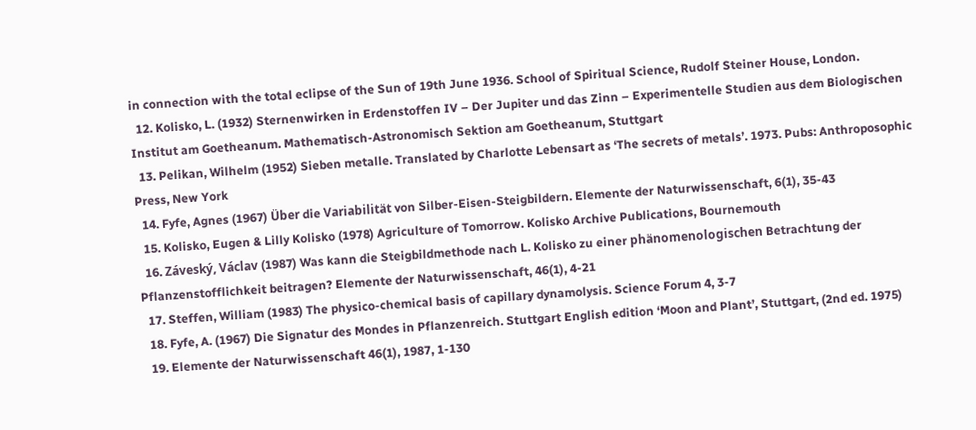in connection with the total eclipse of the Sun of 19th June 1936. School of Spiritual Science, Rudolf Steiner House, London.
  12. Kolisko, L. (1932) Sternenwirken in Erdenstoffen IV – Der Jupiter und das Zinn – Experimentelle Studien aus dem Biologischen Institut am Goetheanum. Mathematisch-Astronomisch Sektion am Goetheanum, Stuttgart
  13. Pelikan, Wilhelm (1952) Sieben metalle. Translated by Charlotte Lebensart as ‘The secrets of metals’. 1973. Pubs: Anthroposophic Press, New York
  14. Fyfe, Agnes (1967) Über die Variabilität von Silber-Eisen-Steigbildern. Elemente der Naturwissenschaft, 6(1), 35-43
  15. Kolisko, Eugen & Lilly Kolisko (1978) Agriculture of Tomorrow. Kolisko Archive Publications, Bournemouth
  16. Záveský, Václav (1987) Was kann die Steigbildmethode nach L. Kolisko zu einer phänomenologischen Betrachtung der Pflanzenstofflichkeit beitragen? Elemente der Naturwissenschaft, 46(1), 4-21
  17. Steffen, William (1983) The physico-chemical basis of capillary dynamolysis. Science Forum 4, 3-7
  18. Fyfe, A. (1967) Die Signatur des Mondes in Pflanzenreich. Stuttgart English edition ‘Moon and Plant’, Stuttgart, (2nd ed. 1975)
  19. Elemente der Naturwissenschaft 46(1), 1987, 1-130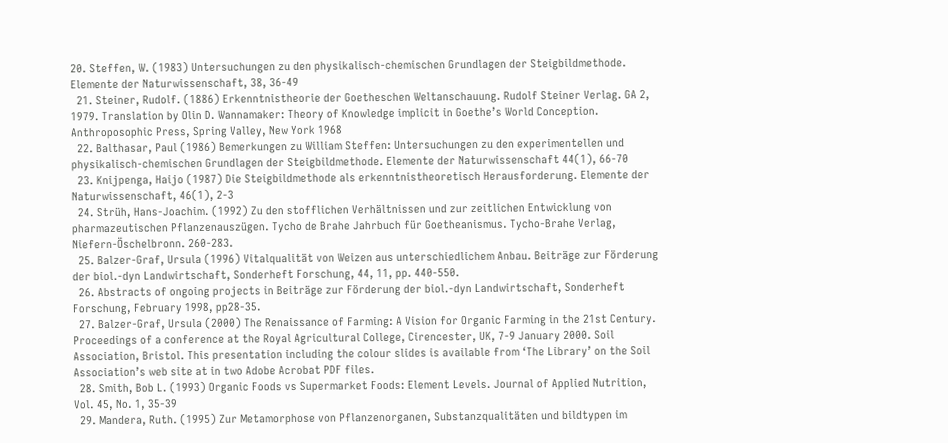20. Steffen, W. (1983) Untersuchungen zu den physikalisch-chemischen Grundlagen der Steigbildmethode. Elemente der Naturwissenschaft, 38, 36-49
  21. Steiner, Rudolf. (1886) Erkenntnistheorie der Goetheschen Weltanschauung. Rudolf Steiner Verlag. GA 2, 1979. Translation by Olin D. Wannamaker: Theory of Knowledge implicit in Goethe’s World Conception. Anthroposophic Press, Spring Valley, New York 1968
  22. Balthasar, Paul (1986) Bemerkungen zu William Steffen: Untersuchungen zu den experimentellen und physikalisch-chemischen Grundlagen der Steigbildmethode. Elemente der Naturwissenschaft 44(1), 66-70
  23. Knijpenga, Haijo (1987) Die Steigbildmethode als erkenntnistheoretisch Herausforderung. Elemente der Naturwissenschaft, 46(1), 2-3
  24. Strüh, Hans-Joachim. (1992) Zu den stofflichen Verhältnissen und zur zeitlichen Entwicklung von pharmazeutischen Pflanzenauszügen. Tycho de Brahe Jahrbuch für Goetheanismus. Tycho-Brahe Verlag, Niefern-Öschelbronn. 260-283.
  25. Balzer-Graf, Ursula (1996) Vitalqualität von Weizen aus unterschiedlichem Anbau. Beiträge zur Förderung der biol.-dyn Landwirtschaft, Sonderheft Forschung, 44, 11, pp. 440-550.
  26. Abstracts of ongoing projects in Beiträge zur Förderung der biol.-dyn Landwirtschaft, Sonderheft Forschung, February 1998, pp28-35.
  27. Balzer-Graf, Ursula (2000) The Renaissance of Farming: A Vision for Organic Farming in the 21st Century. Proceedings of a conference at the Royal Agricultural College, Cirencester, UK, 7-9 January 2000. Soil Association, Bristol. This presentation including the colour slides is available from ‘The Library’ on the Soil Association’s web site at in two Adobe Acrobat PDF files.
  28. Smith, Bob L. (1993) Organic Foods vs Supermarket Foods: Element Levels. Journal of Applied Nutrition, Vol. 45, No. 1, 35-39
  29. Mandera, Ruth. (1995) Zur Metamorphose von Pflanzenorganen, Substanzqualitäten und bildtypen im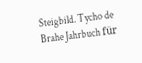Steigbild. Tycho de Brahe Jahrbuch für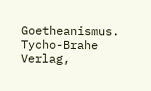Goetheanismus. Tycho-Brahe Verlag,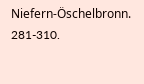Niefern-Öschelbronn. 281-310.